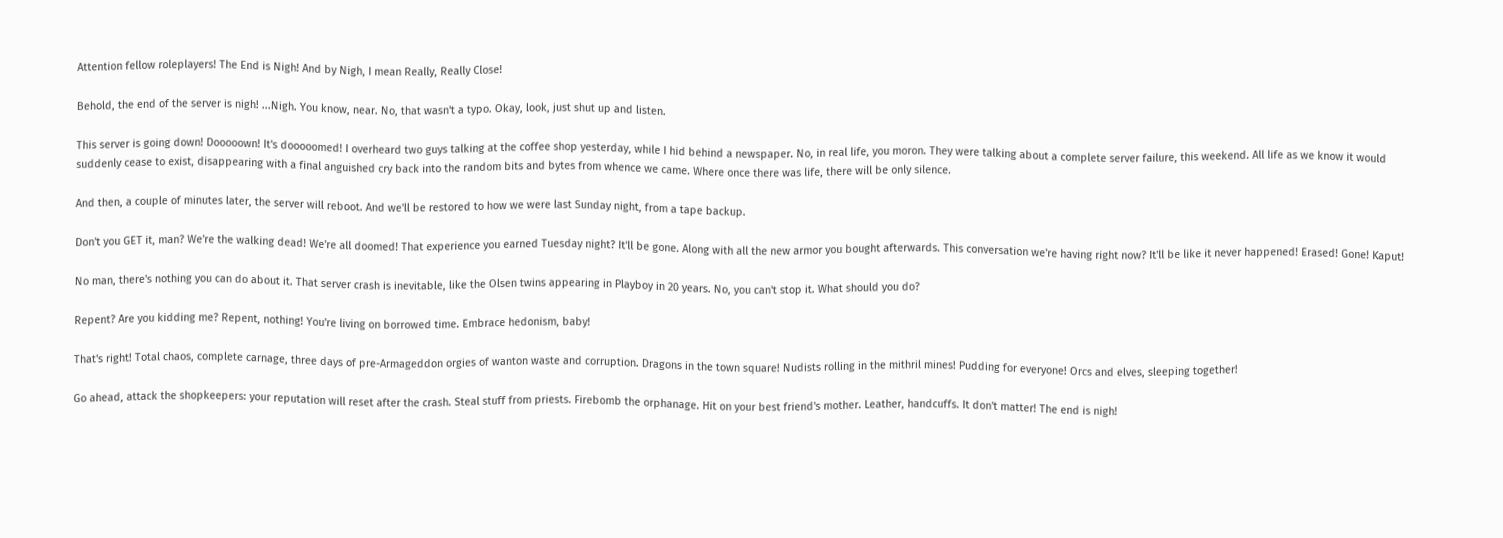Attention fellow roleplayers! The End is Nigh! And by Nigh, I mean Really, Really Close!

Behold, the end of the server is nigh! ...Nigh. You know, near. No, that wasn't a typo. Okay, look, just shut up and listen.

This server is going down! Dooooown! It's dooooomed! I overheard two guys talking at the coffee shop yesterday, while I hid behind a newspaper. No, in real life, you moron. They were talking about a complete server failure, this weekend. All life as we know it would suddenly cease to exist, disappearing with a final anguished cry back into the random bits and bytes from whence we came. Where once there was life, there will be only silence.

And then, a couple of minutes later, the server will reboot. And we'll be restored to how we were last Sunday night, from a tape backup.

Don't you GET it, man? We're the walking dead! We're all doomed! That experience you earned Tuesday night? It'll be gone. Along with all the new armor you bought afterwards. This conversation we're having right now? It'll be like it never happened! Erased! Gone! Kaput!

No man, there's nothing you can do about it. That server crash is inevitable, like the Olsen twins appearing in Playboy in 20 years. No, you can't stop it. What should you do?

Repent? Are you kidding me? Repent, nothing! You're living on borrowed time. Embrace hedonism, baby!

That's right! Total chaos, complete carnage, three days of pre-Armageddon orgies of wanton waste and corruption. Dragons in the town square! Nudists rolling in the mithril mines! Pudding for everyone! Orcs and elves, sleeping together!

Go ahead, attack the shopkeepers: your reputation will reset after the crash. Steal stuff from priests. Firebomb the orphanage. Hit on your best friend's mother. Leather, handcuffs. It don't matter! The end is nigh!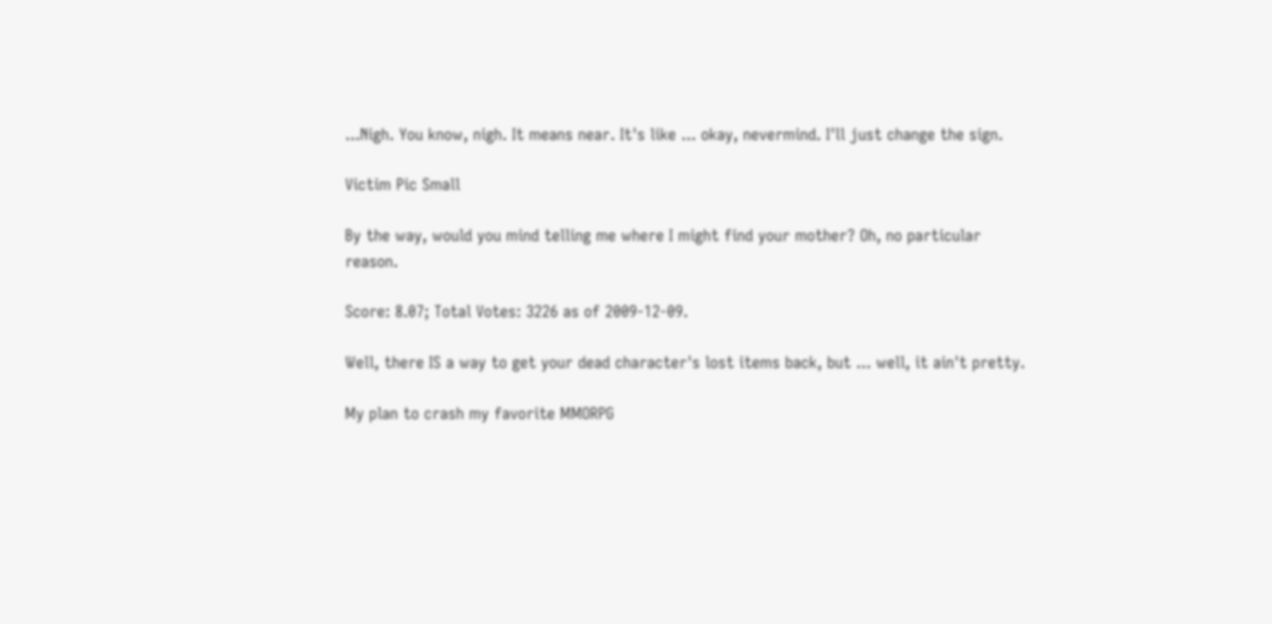...Nigh. You know, nigh. It means near. It's like ... okay, nevermind. I'll just change the sign.

Victim Pic Small

By the way, would you mind telling me where I might find your mother? Oh, no particular reason.

Score: 8.07; Total Votes: 3226 as of 2009-12-09.

Well, there IS a way to get your dead character's lost items back, but ... well, it ain't pretty.

My plan to crash my favorite MMORPG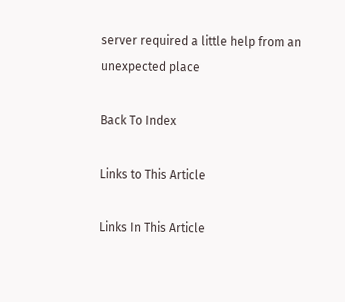server required a little help from an unexpected place

Back To Index

Links to This Article

Links In This Article